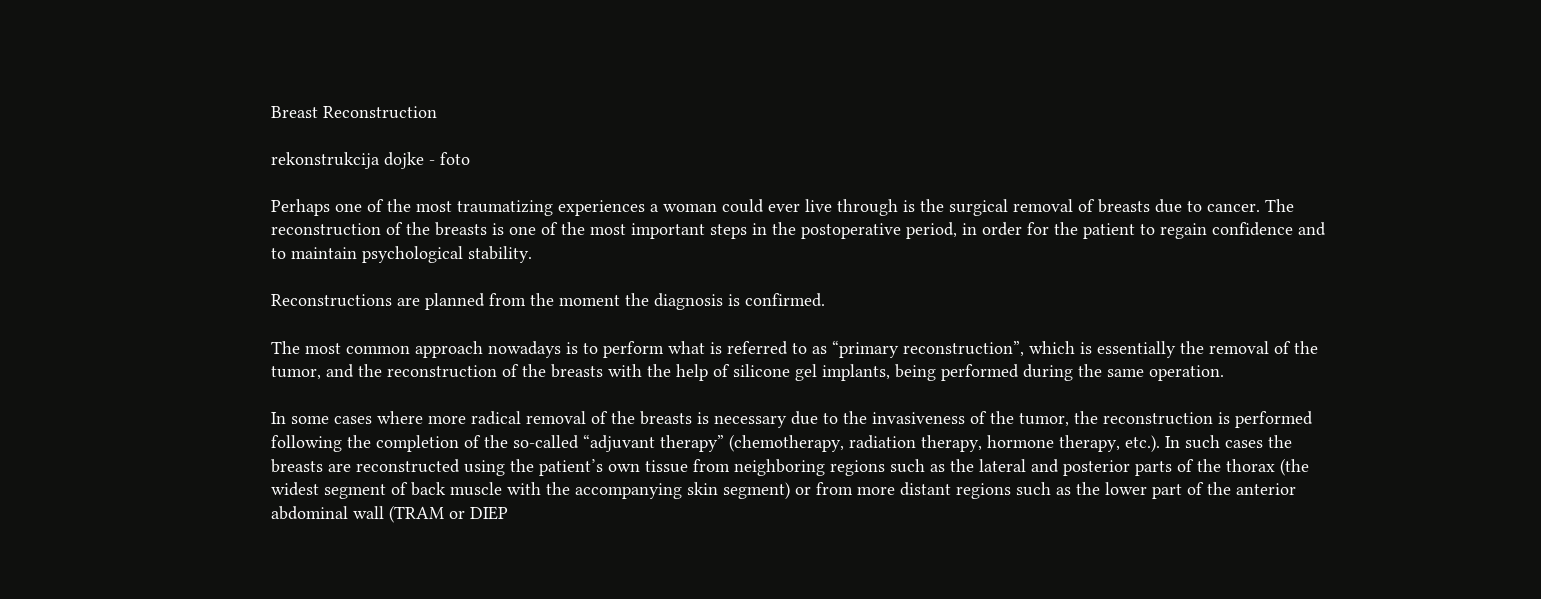Breast Reconstruction

rekonstrukcija dojke - foto

Perhaps one of the most traumatizing experiences a woman could ever live through is the surgical removal of breasts due to cancer. The reconstruction of the breasts is one of the most important steps in the postoperative period, in order for the patient to regain confidence and to maintain psychological stability.

Reconstructions are planned from the moment the diagnosis is confirmed.

The most common approach nowadays is to perform what is referred to as “primary reconstruction”, which is essentially the removal of the tumor, and the reconstruction of the breasts with the help of silicone gel implants, being performed during the same operation.

In some cases where more radical removal of the breasts is necessary due to the invasiveness of the tumor, the reconstruction is performed following the completion of the so-called “adjuvant therapy” (chemotherapy, radiation therapy, hormone therapy, etc.). In such cases the breasts are reconstructed using the patient’s own tissue from neighboring regions such as the lateral and posterior parts of the thorax (the widest segment of back muscle with the accompanying skin segment) or from more distant regions such as the lower part of the anterior abdominal wall (TRAM or DIEP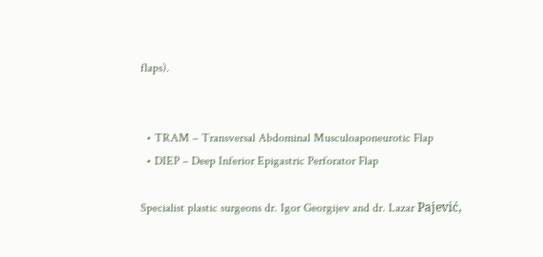flaps).


  • TRAM – Transversal Abdominal Musculoaponeurotic Flap
  • DIEP – Deep Inferior Epigastric Perforator Flap

Specialist plastic surgeons dr. Igor Georgijev and dr. Lazar Pajević,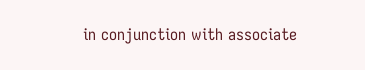in conjunction with associate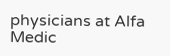physicians at Alfa Medic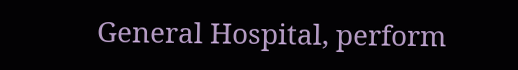General Hospital, perform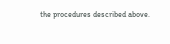the procedures described above.